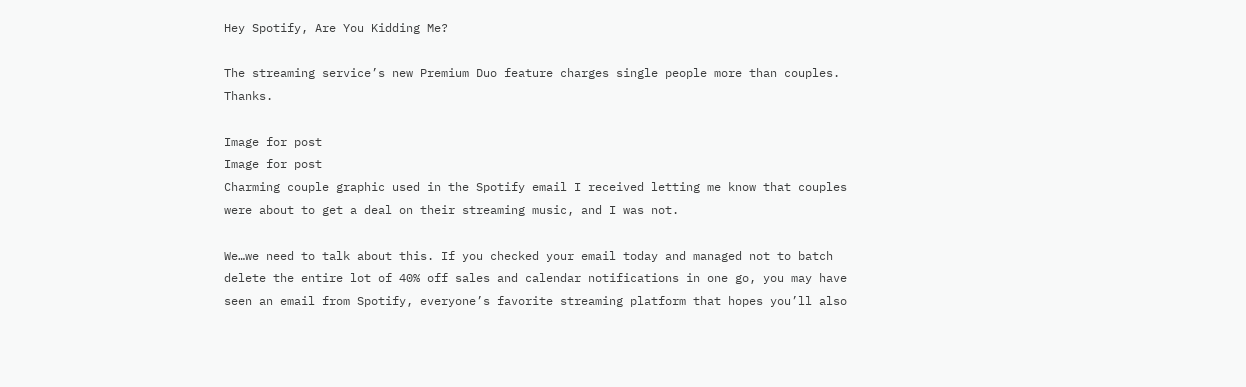Hey Spotify, Are You Kidding Me?

The streaming service’s new Premium Duo feature charges single people more than couples. Thanks.

Image for post
Image for post
Charming couple graphic used in the Spotify email I received letting me know that couples were about to get a deal on their streaming music, and I was not.

We…we need to talk about this. If you checked your email today and managed not to batch delete the entire lot of 40% off sales and calendar notifications in one go, you may have seen an email from Spotify, everyone’s favorite streaming platform that hopes you’ll also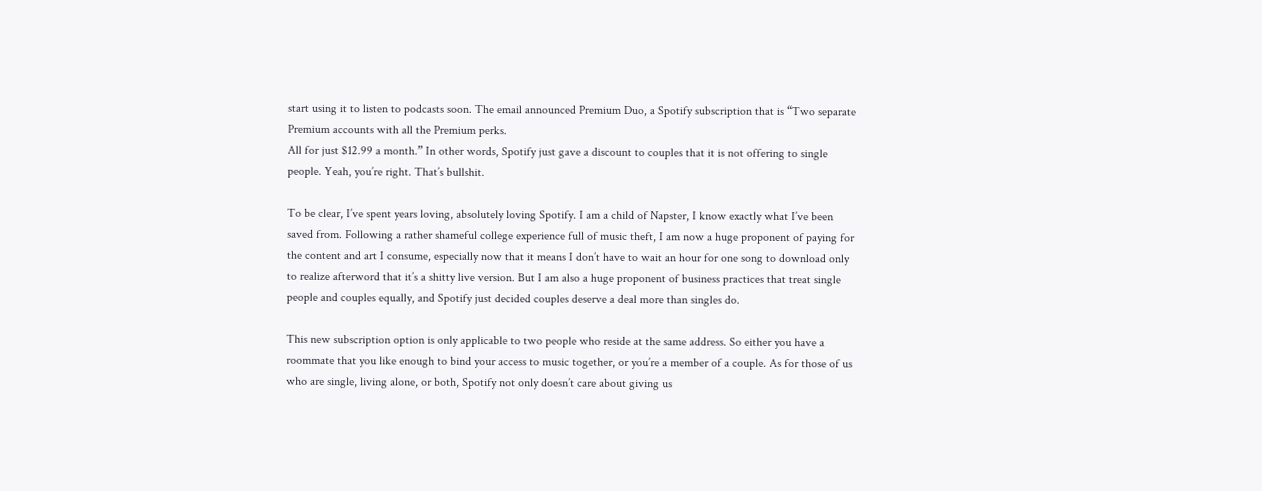start using it to listen to podcasts soon. The email announced Premium Duo, a Spotify subscription that is “Two separate Premium accounts with all the Premium perks.
All for just $12.99 a month.” In other words, Spotify just gave a discount to couples that it is not offering to single people. Yeah, you’re right. That’s bullshit.

To be clear, I’ve spent years loving, absolutely loving Spotify. I am a child of Napster, I know exactly what I’ve been saved from. Following a rather shameful college experience full of music theft, I am now a huge proponent of paying for the content and art I consume, especially now that it means I don’t have to wait an hour for one song to download only to realize afterword that it’s a shitty live version. But I am also a huge proponent of business practices that treat single people and couples equally, and Spotify just decided couples deserve a deal more than singles do.

This new subscription option is only applicable to two people who reside at the same address. So either you have a roommate that you like enough to bind your access to music together, or you’re a member of a couple. As for those of us who are single, living alone, or both, Spotify not only doesn’t care about giving us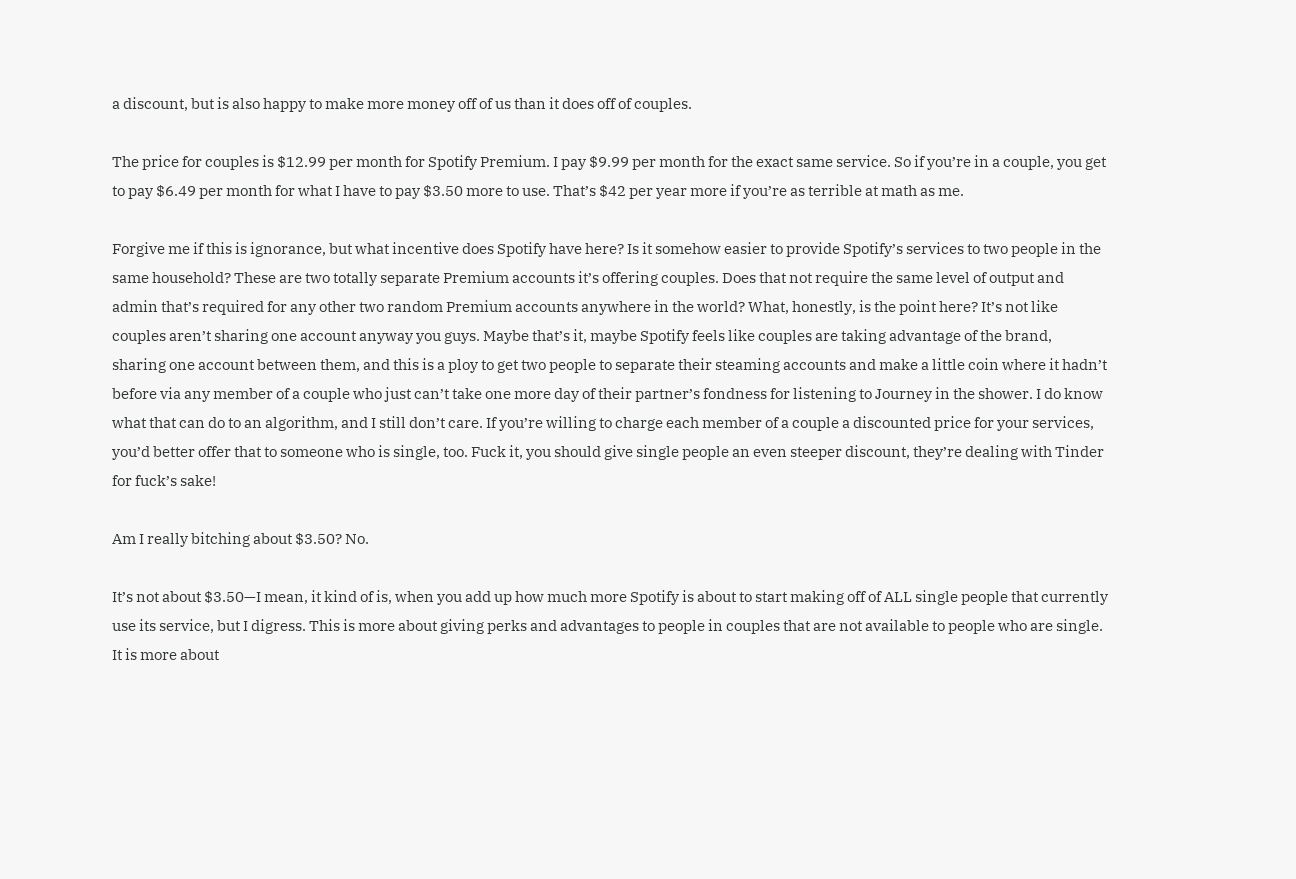a discount, but is also happy to make more money off of us than it does off of couples.

The price for couples is $12.99 per month for Spotify Premium. I pay $9.99 per month for the exact same service. So if you’re in a couple, you get to pay $6.49 per month for what I have to pay $3.50 more to use. That’s $42 per year more if you’re as terrible at math as me.

Forgive me if this is ignorance, but what incentive does Spotify have here? Is it somehow easier to provide Spotify’s services to two people in the same household? These are two totally separate Premium accounts it’s offering couples. Does that not require the same level of output and admin that’s required for any other two random Premium accounts anywhere in the world? What, honestly, is the point here? It’s not like couples aren’t sharing one account anyway you guys. Maybe that’s it, maybe Spotify feels like couples are taking advantage of the brand, sharing one account between them, and this is a ploy to get two people to separate their steaming accounts and make a little coin where it hadn’t before via any member of a couple who just can’t take one more day of their partner’s fondness for listening to Journey in the shower. I do know what that can do to an algorithm, and I still don’t care. If you’re willing to charge each member of a couple a discounted price for your services, you’d better offer that to someone who is single, too. Fuck it, you should give single people an even steeper discount, they’re dealing with Tinder for fuck’s sake!

Am I really bitching about $3.50? No.

It’s not about $3.50—I mean, it kind of is, when you add up how much more Spotify is about to start making off of ALL single people that currently use its service, but I digress. This is more about giving perks and advantages to people in couples that are not available to people who are single. It is more about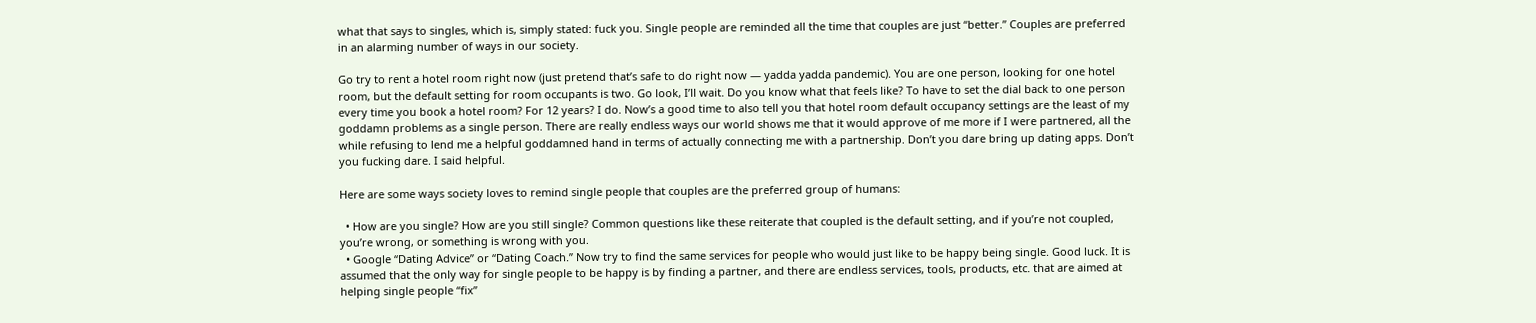what that says to singles, which is, simply stated: fuck you. Single people are reminded all the time that couples are just “better.” Couples are preferred in an alarming number of ways in our society.

Go try to rent a hotel room right now (just pretend that’s safe to do right now — yadda yadda pandemic). You are one person, looking for one hotel room, but the default setting for room occupants is two. Go look, I’ll wait. Do you know what that feels like? To have to set the dial back to one person every time you book a hotel room? For 12 years? I do. Now’s a good time to also tell you that hotel room default occupancy settings are the least of my goddamn problems as a single person. There are really endless ways our world shows me that it would approve of me more if I were partnered, all the while refusing to lend me a helpful goddamned hand in terms of actually connecting me with a partnership. Don’t you dare bring up dating apps. Don’t you fucking dare. I said helpful.

Here are some ways society loves to remind single people that couples are the preferred group of humans:

  • How are you single? How are you still single? Common questions like these reiterate that coupled is the default setting, and if you’re not coupled, you’re wrong, or something is wrong with you.
  • Google “Dating Advice” or “Dating Coach.” Now try to find the same services for people who would just like to be happy being single. Good luck. It is assumed that the only way for single people to be happy is by finding a partner, and there are endless services, tools, products, etc. that are aimed at helping single people “fix”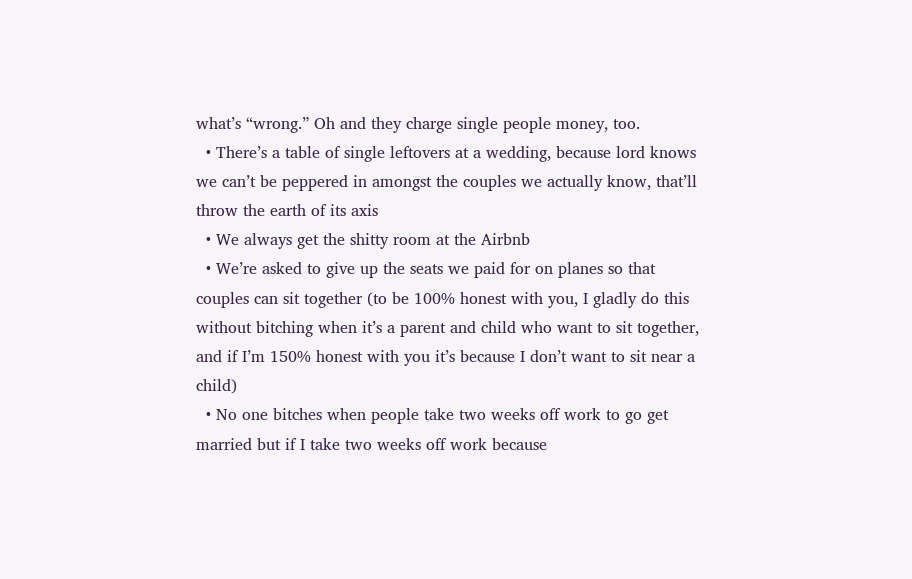what’s “wrong.” Oh and they charge single people money, too.
  • There’s a table of single leftovers at a wedding, because lord knows we can’t be peppered in amongst the couples we actually know, that’ll throw the earth of its axis
  • We always get the shitty room at the Airbnb
  • We’re asked to give up the seats we paid for on planes so that couples can sit together (to be 100% honest with you, I gladly do this without bitching when it’s a parent and child who want to sit together, and if I’m 150% honest with you it’s because I don’t want to sit near a child)
  • No one bitches when people take two weeks off work to go get married but if I take two weeks off work because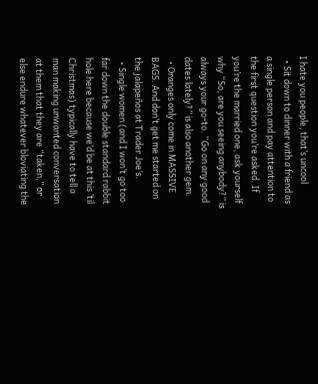I hate you people, that’s uncool
  • Sit down to dinner with a friend as a single person and pay attention to the first question you’re asked. If you’re the married one, ask yourself why “So, are you seeing anybody?” is always your go-to. “Go on any good dates lately?” is also another gem.
  • Oranges only come in MASSIVE BAGS. And don’t get me started on the jalapeños at Trader Joe’s.
  • Single women (and I won’t go too far down the double standard rabbit hole here because we’d be at this ’til Christmas) typically have to tell a man making unwanted conversation at them that they are “taken,” or else endure whatever bloviating the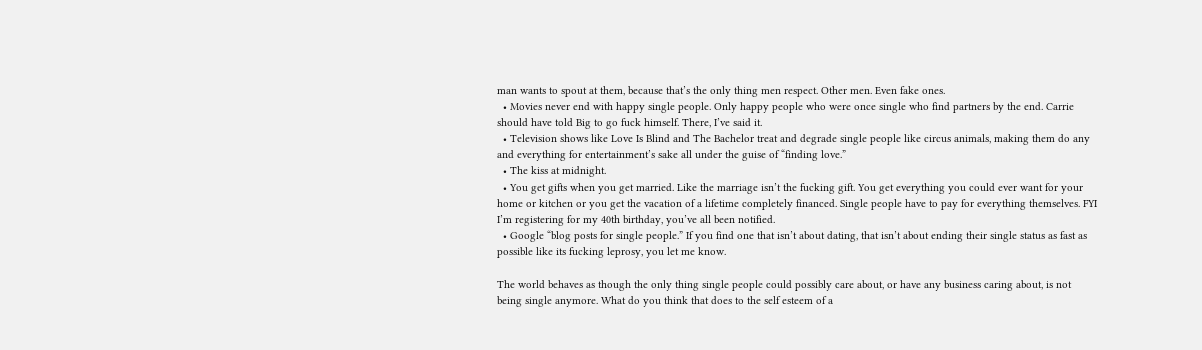man wants to spout at them, because that’s the only thing men respect. Other men. Even fake ones.
  • Movies never end with happy single people. Only happy people who were once single who find partners by the end. Carrie should have told Big to go fuck himself. There, I’ve said it.
  • Television shows like Love Is Blind and The Bachelor treat and degrade single people like circus animals, making them do any and everything for entertainment’s sake all under the guise of “finding love.”
  • The kiss at midnight.
  • You get gifts when you get married. Like the marriage isn’t the fucking gift. You get everything you could ever want for your home or kitchen or you get the vacation of a lifetime completely financed. Single people have to pay for everything themselves. FYI I’m registering for my 40th birthday, you’ve all been notified.
  • Google “blog posts for single people.” If you find one that isn’t about dating, that isn’t about ending their single status as fast as possible like its fucking leprosy, you let me know.

The world behaves as though the only thing single people could possibly care about, or have any business caring about, is not being single anymore. What do you think that does to the self esteem of a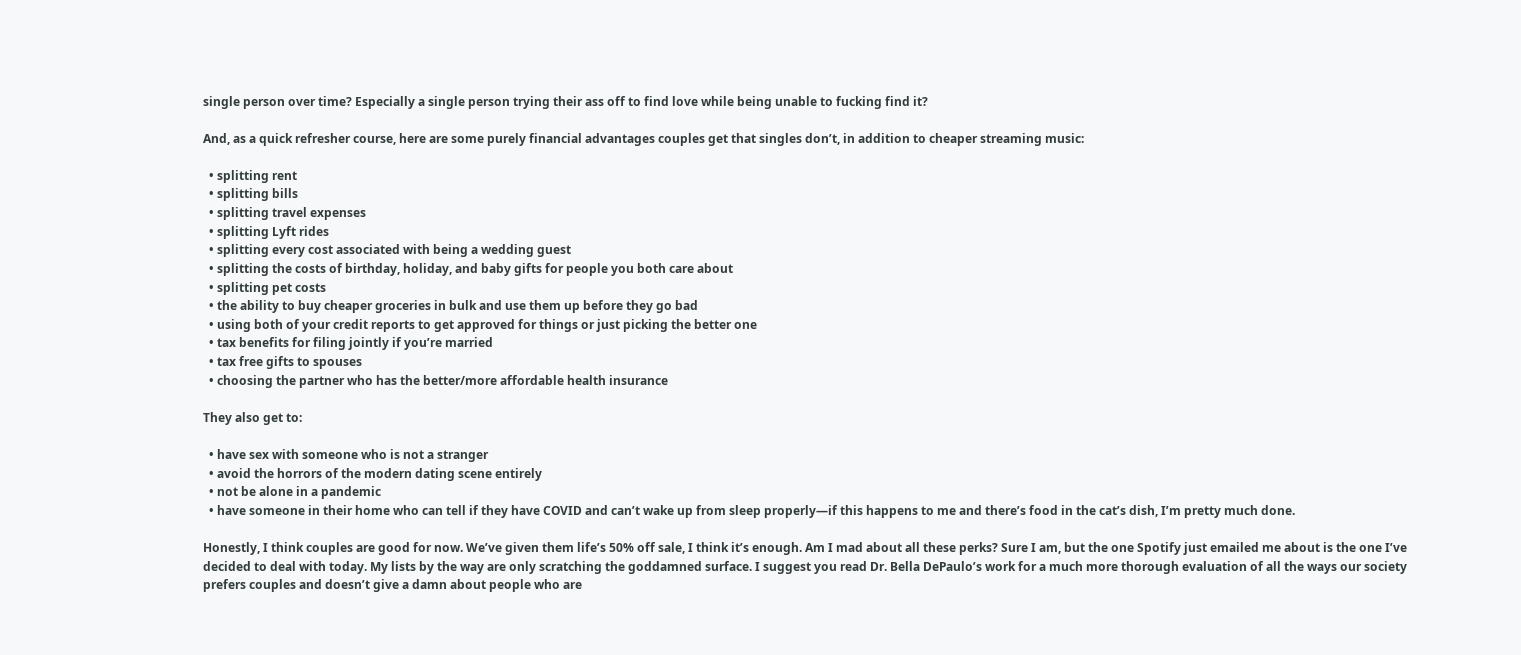single person over time? Especially a single person trying their ass off to find love while being unable to fucking find it?

And, as a quick refresher course, here are some purely financial advantages couples get that singles don’t, in addition to cheaper streaming music:

  • splitting rent
  • splitting bills
  • splitting travel expenses
  • splitting Lyft rides
  • splitting every cost associated with being a wedding guest
  • splitting the costs of birthday, holiday, and baby gifts for people you both care about
  • splitting pet costs
  • the ability to buy cheaper groceries in bulk and use them up before they go bad
  • using both of your credit reports to get approved for things or just picking the better one
  • tax benefits for filing jointly if you’re married
  • tax free gifts to spouses
  • choosing the partner who has the better/more affordable health insurance

They also get to:

  • have sex with someone who is not a stranger
  • avoid the horrors of the modern dating scene entirely
  • not be alone in a pandemic
  • have someone in their home who can tell if they have COVID and can’t wake up from sleep properly—if this happens to me and there’s food in the cat’s dish, I’m pretty much done.

Honestly, I think couples are good for now. We’ve given them life’s 50% off sale, I think it’s enough. Am I mad about all these perks? Sure I am, but the one Spotify just emailed me about is the one I’ve decided to deal with today. My lists by the way are only scratching the goddamned surface. I suggest you read Dr. Bella DePaulo’s work for a much more thorough evaluation of all the ways our society prefers couples and doesn’t give a damn about people who are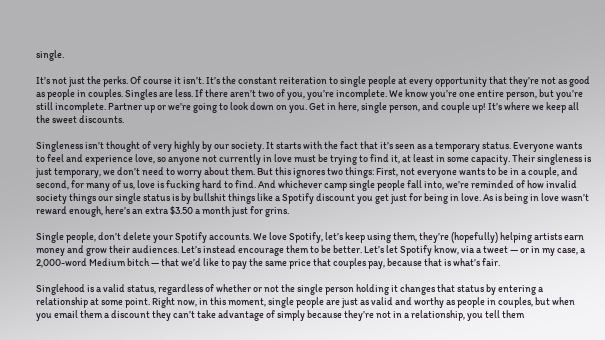single.

It’s not just the perks. Of course it isn’t. It’s the constant reiteration to single people at every opportunity that they’re not as good as people in couples. Singles are less. If there aren’t two of you, you’re incomplete. We know you’re one entire person, but you’re still incomplete. Partner up or we’re going to look down on you. Get in here, single person, and couple up! It’s where we keep all the sweet discounts.

Singleness isn’t thought of very highly by our society. It starts with the fact that it’s seen as a temporary status. Everyone wants to feel and experience love, so anyone not currently in love must be trying to find it, at least in some capacity. Their singleness is just temporary, we don’t need to worry about them. But this ignores two things: First, not everyone wants to be in a couple, and second, for many of us, love is fucking hard to find. And whichever camp single people fall into, we’re reminded of how invalid society things our single status is by bullshit things like a Spotify discount you get just for being in love. As is being in love wasn’t reward enough, here’s an extra $3.50 a month just for grins.

Single people, don’t delete your Spotify accounts. We love Spotify, let’s keep using them, they’re (hopefully) helping artists earn money and grow their audiences. Let’s instead encourage them to be better. Let’s let Spotify know, via a tweet — or in my case, a 2,000-word Medium bitch — that we’d like to pay the same price that couples pay, because that is what’s fair.

Singlehood is a valid status, regardless of whether or not the single person holding it changes that status by entering a relationship at some point. Right now, in this moment, single people are just as valid and worthy as people in couples, but when you email them a discount they can’t take advantage of simply because they’re not in a relationship, you tell them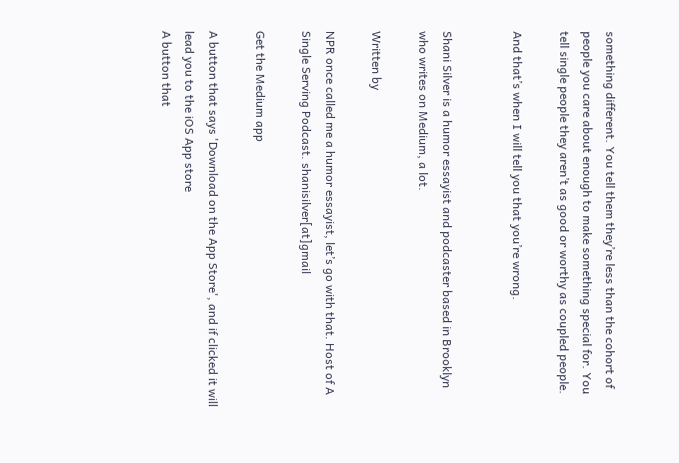something different. You tell them they’re less than the cohort of people you care about enough to make something special for. You tell single people they aren’t as good or worthy as coupled people.

And that’s when I will tell you that you’re wrong.


Shani Silver is a humor essayist and podcaster based in Brooklyn who writes on Medium, a lot.

Written by

NPR once called me a humor essayist, let’s go with that. Host of A Single Serving Podcast. shanisilver[at]gmail

Get the Medium app

A button that says 'Download on the App Store', and if clicked it will lead you to the iOS App store
A button that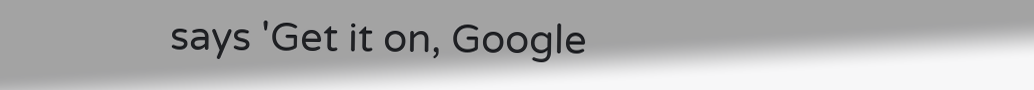says 'Get it on, Google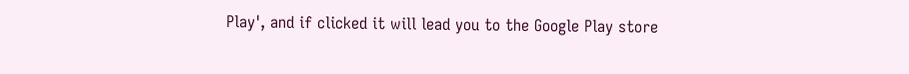Play', and if clicked it will lead you to the Google Play store